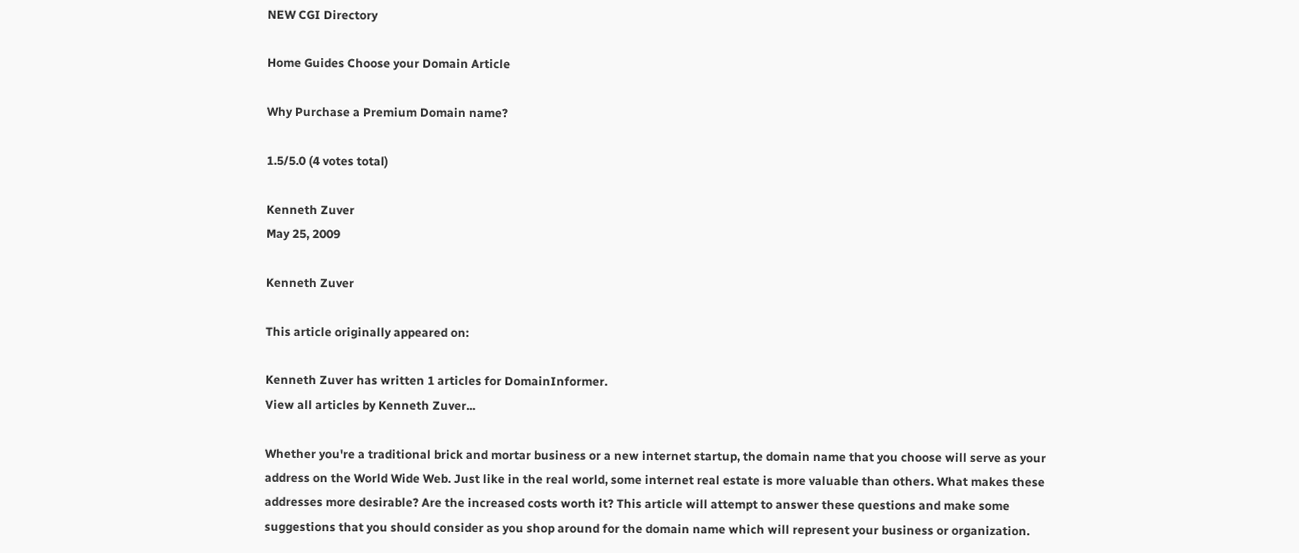NEW CGI Directory

Home Guides Choose your Domain Article

Why Purchase a Premium Domain name?

1.5/5.0 (4 votes total)

Kenneth Zuver
May 25, 2009

Kenneth Zuver

This article originally appeared on:

Kenneth Zuver has written 1 articles for DomainInformer.
View all articles by Kenneth Zuver...

Whether you're a traditional brick and mortar business or a new internet startup, the domain name that you choose will serve as your address on the World Wide Web. Just like in the real world, some internet real estate is more valuable than others. What makes these addresses more desirable? Are the increased costs worth it? This article will attempt to answer these questions and make some suggestions that you should consider as you shop around for the domain name which will represent your business or organization.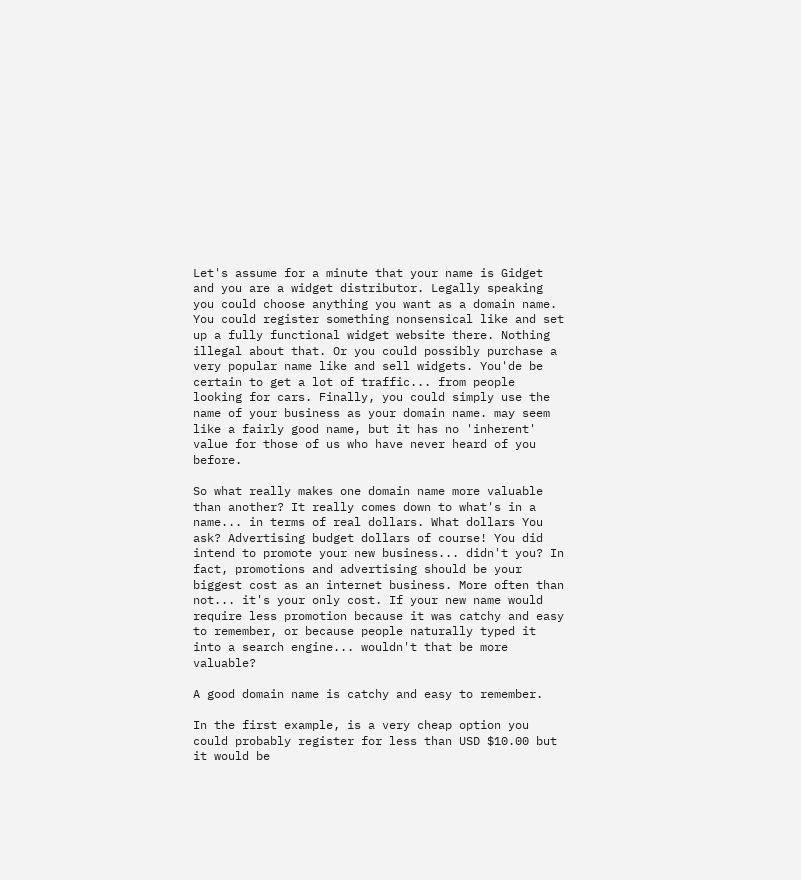Let's assume for a minute that your name is Gidget and you are a widget distributor. Legally speaking you could choose anything you want as a domain name. You could register something nonsensical like and set up a fully functional widget website there. Nothing illegal about that. Or you could possibly purchase a very popular name like and sell widgets. You'de be certain to get a lot of traffic... from people looking for cars. Finally, you could simply use the name of your business as your domain name. may seem like a fairly good name, but it has no 'inherent' value for those of us who have never heard of you before.

So what really makes one domain name more valuable than another? It really comes down to what's in a name... in terms of real dollars. What dollars You ask? Advertising budget dollars of course! You did intend to promote your new business... didn't you? In fact, promotions and advertising should be your biggest cost as an internet business. More often than not... it's your only cost. If your new name would require less promotion because it was catchy and easy to remember, or because people naturally typed it into a search engine... wouldn't that be more valuable?

A good domain name is catchy and easy to remember.

In the first example, is a very cheap option you could probably register for less than USD $10.00 but it would be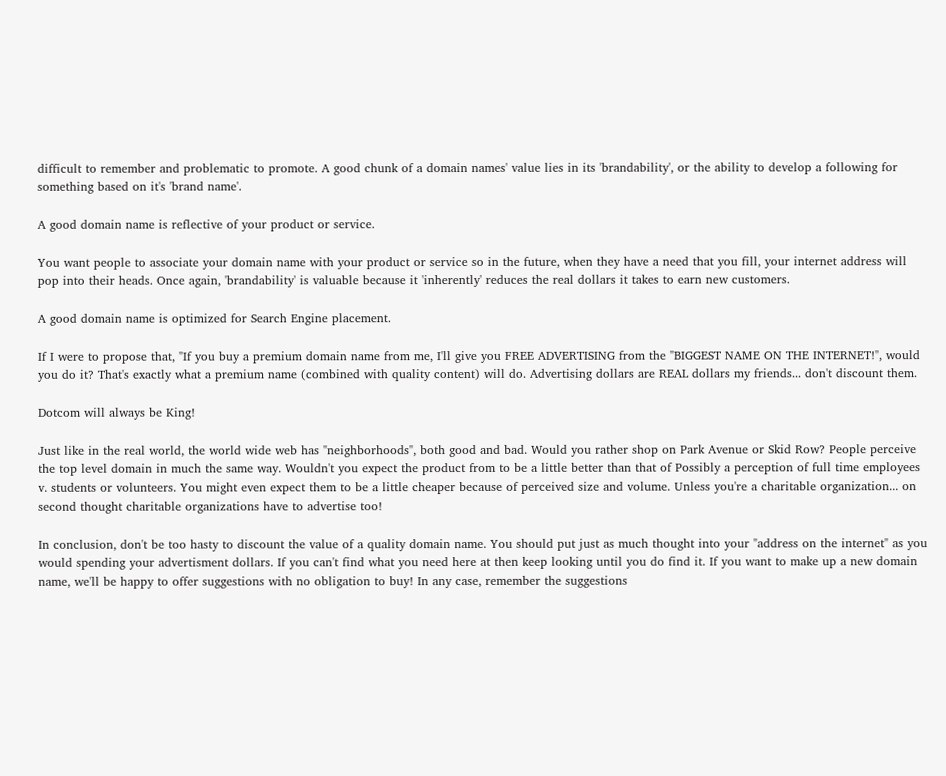difficult to remember and problematic to promote. A good chunk of a domain names' value lies in its 'brandability', or the ability to develop a following for something based on it's 'brand name'.

A good domain name is reflective of your product or service.

You want people to associate your domain name with your product or service so in the future, when they have a need that you fill, your internet address will pop into their heads. Once again, 'brandability' is valuable because it 'inherently' reduces the real dollars it takes to earn new customers.

A good domain name is optimized for Search Engine placement.

If I were to propose that, "If you buy a premium domain name from me, I'll give you FREE ADVERTISING from the "BIGGEST NAME ON THE INTERNET!", would you do it? That's exactly what a premium name (combined with quality content) will do. Advertising dollars are REAL dollars my friends... don't discount them.

Dotcom will always be King!

Just like in the real world, the world wide web has "neighborhoods", both good and bad. Would you rather shop on Park Avenue or Skid Row? People perceive the top level domain in much the same way. Wouldn't you expect the product from to be a little better than that of Possibly a perception of full time employees v. students or volunteers. You might even expect them to be a little cheaper because of perceived size and volume. Unless you're a charitable organization... on second thought charitable organizations have to advertise too!

In conclusion, don't be too hasty to discount the value of a quality domain name. You should put just as much thought into your "address on the internet" as you would spending your advertisment dollars. If you can't find what you need here at then keep looking until you do find it. If you want to make up a new domain name, we'll be happy to offer suggestions with no obligation to buy! In any case, remember the suggestions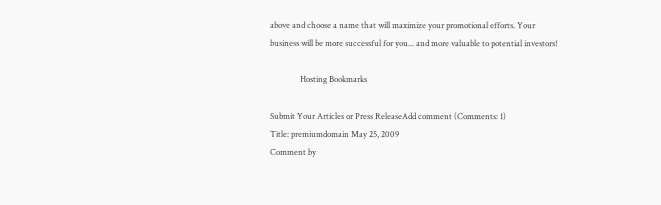above and choose a name that will maximize your promotional efforts. Your business will be more successful for you... and more valuable to potential investors!

               Hosting Bookmarks

Submit Your Articles or Press ReleaseAdd comment (Comments: 1)
Title: premiumdomain May 25, 2009
Comment by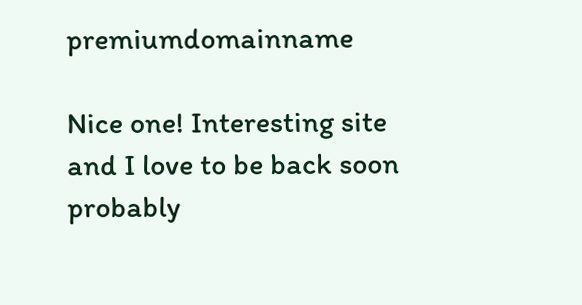premiumdomainname

Nice one! Interesting site and I love to be back soon probably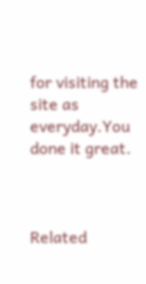for visiting the site as everyday.You done it great.



Related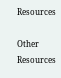Resources

Other Resources